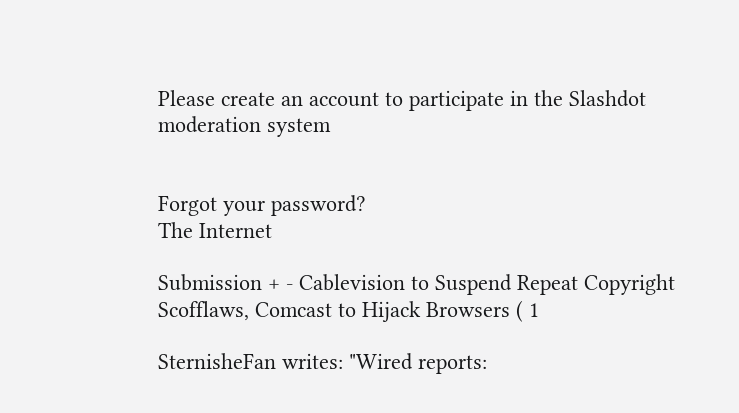Please create an account to participate in the Slashdot moderation system


Forgot your password?
The Internet

Submission + - Cablevision to Suspend Repeat Copyright Scofflaws, Comcast to Hijack Browsers ( 1

SternisheFan writes: "Wired reports: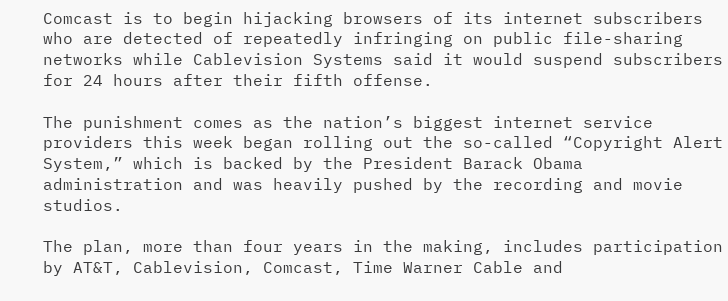Comcast is to begin hijacking browsers of its internet subscribers who are detected of repeatedly infringing on public file-sharing networks while Cablevision Systems said it would suspend subscribers for 24 hours after their fifth offense.

The punishment comes as the nation’s biggest internet service providers this week began rolling out the so-called “Copyright Alert System,” which is backed by the President Barack Obama administration and was heavily pushed by the recording and movie studios.

The plan, more than four years in the making, includes participation by AT&T, Cablevision, Comcast, Time Warner Cable and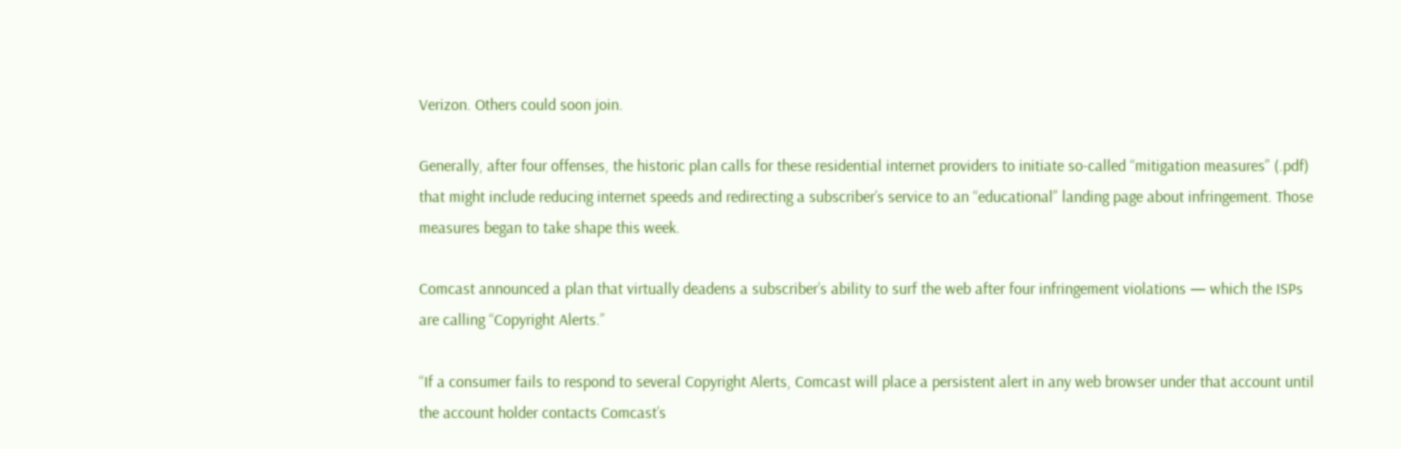Verizon. Others could soon join.

Generally, after four offenses, the historic plan calls for these residential internet providers to initiate so-called “mitigation measures” (.pdf) that might include reducing internet speeds and redirecting a subscriber’s service to an “educational” landing page about infringement. Those measures began to take shape this week.

Comcast announced a plan that virtually deadens a subscriber’s ability to surf the web after four infringement violations — which the ISPs are calling “Copyright Alerts.”

“If a consumer fails to respond to several Copyright Alerts, Comcast will place a persistent alert in any web browser under that account until the account holder contacts Comcast’s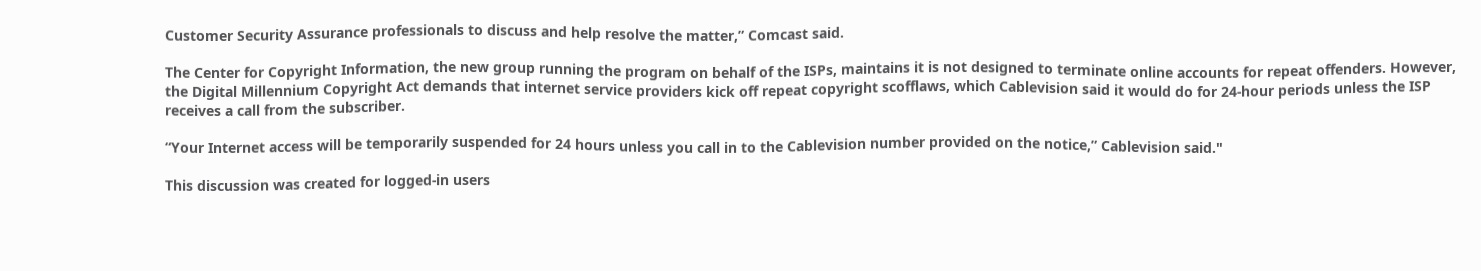Customer Security Assurance professionals to discuss and help resolve the matter,” Comcast said.

The Center for Copyright Information, the new group running the program on behalf of the ISPs, maintains it is not designed to terminate online accounts for repeat offenders. However, the Digital Millennium Copyright Act demands that internet service providers kick off repeat copyright scofflaws, which Cablevision said it would do for 24-hour periods unless the ISP receives a call from the subscriber.

“Your Internet access will be temporarily suspended for 24 hours unless you call in to the Cablevision number provided on the notice,” Cablevision said."

This discussion was created for logged-in users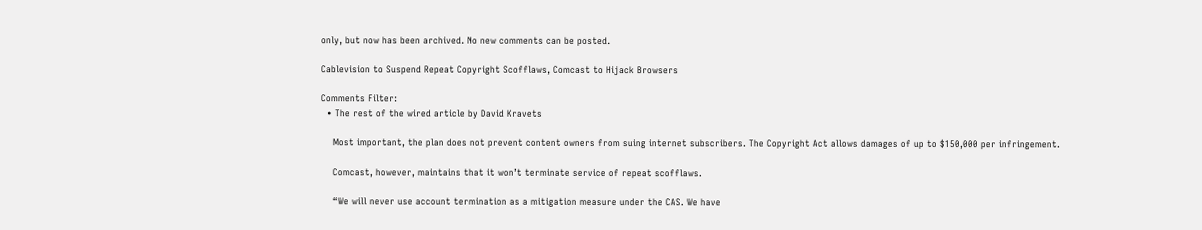only, but now has been archived. No new comments can be posted.

Cablevision to Suspend Repeat Copyright Scofflaws, Comcast to Hijack Browsers

Comments Filter:
  • The rest of the wired article by David Kravets

    Most important, the plan does not prevent content owners from suing internet subscribers. The Copyright Act allows damages of up to $150,000 per infringement.

    Comcast, however, maintains that it won’t terminate service of repeat scofflaws.

    “We will never use account termination as a mitigation measure under the CAS. We have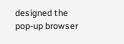designed the pop-up browser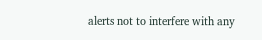alerts not to interfere with any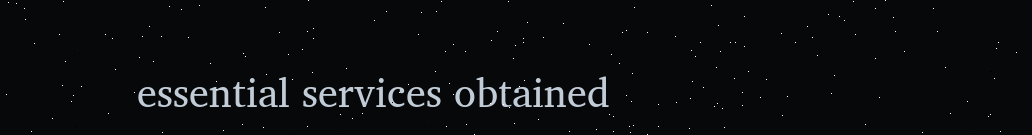essential services obtained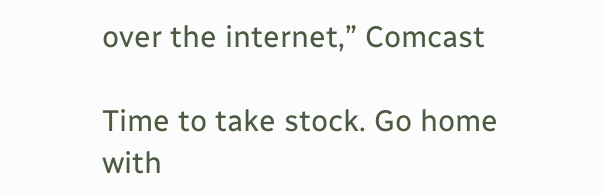over the internet,” Comcast

Time to take stock. Go home with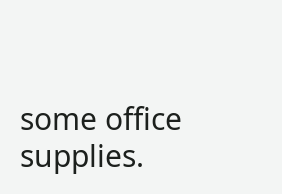some office supplies.